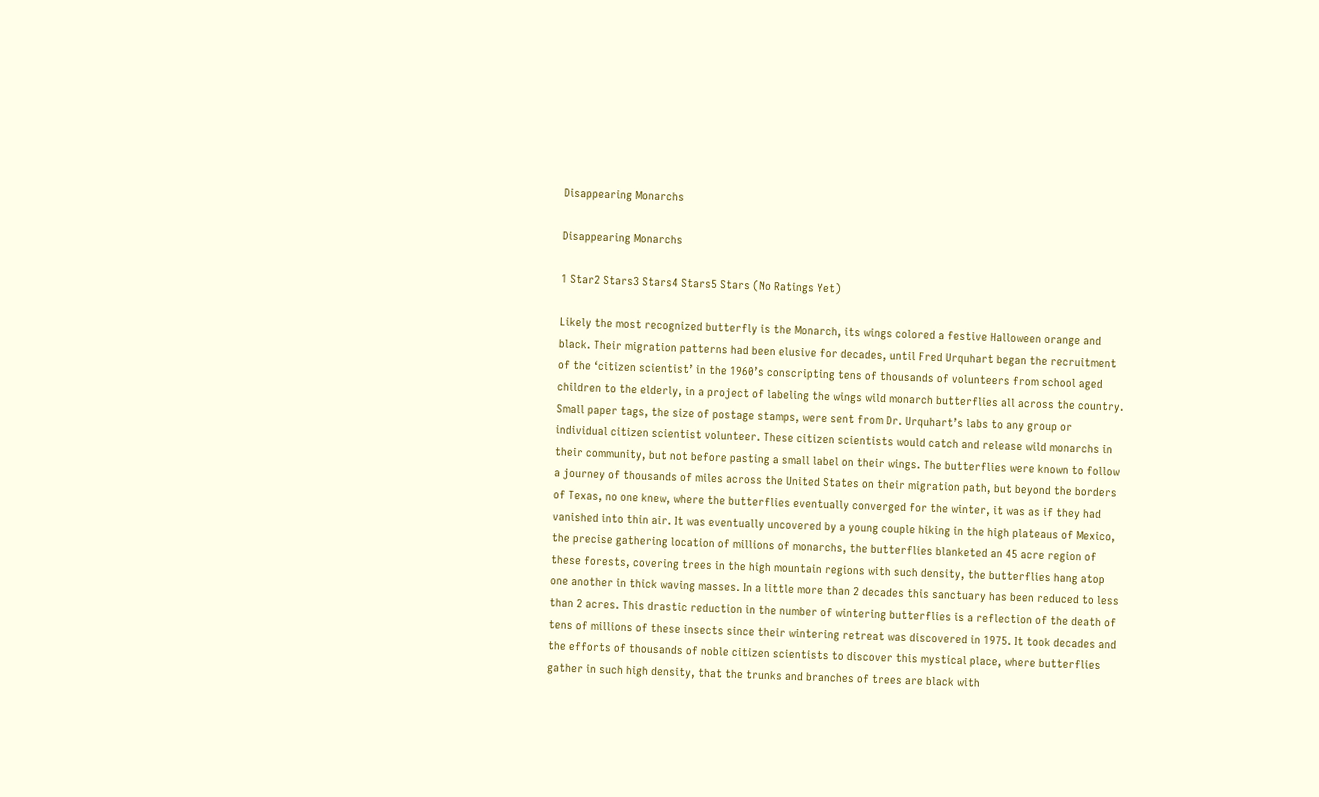Disappearing Monarchs

Disappearing Monarchs

1 Star2 Stars3 Stars4 Stars5 Stars (No Ratings Yet)

Likely the most recognized butterfly is the Monarch, its wings colored a festive Halloween orange and black. Their migration patterns had been elusive for decades, until Fred Urquhart began the recruitment of the ‘citizen scientist’ in the 1960’s conscripting tens of thousands of volunteers from school aged children to the elderly, in a project of labeling the wings wild monarch butterflies all across the country. Small paper tags, the size of postage stamps, were sent from Dr. Urquhart’s labs to any group or individual citizen scientist volunteer. These citizen scientists would catch and release wild monarchs in their community, but not before pasting a small label on their wings. The butterflies were known to follow a journey of thousands of miles across the United States on their migration path, but beyond the borders of Texas, no one knew, where the butterflies eventually converged for the winter, it was as if they had vanished into thin air. It was eventually uncovered by a young couple hiking in the high plateaus of Mexico, the precise gathering location of millions of monarchs, the butterflies blanketed an 45 acre region of these forests, covering trees in the high mountain regions with such density, the butterflies hang atop one another in thick waving masses. In a little more than 2 decades this sanctuary has been reduced to less than 2 acres. This drastic reduction in the number of wintering butterflies is a reflection of the death of tens of millions of these insects since their wintering retreat was discovered in 1975. It took decades and the efforts of thousands of noble citizen scientists to discover this mystical place, where butterflies gather in such high density, that the trunks and branches of trees are black with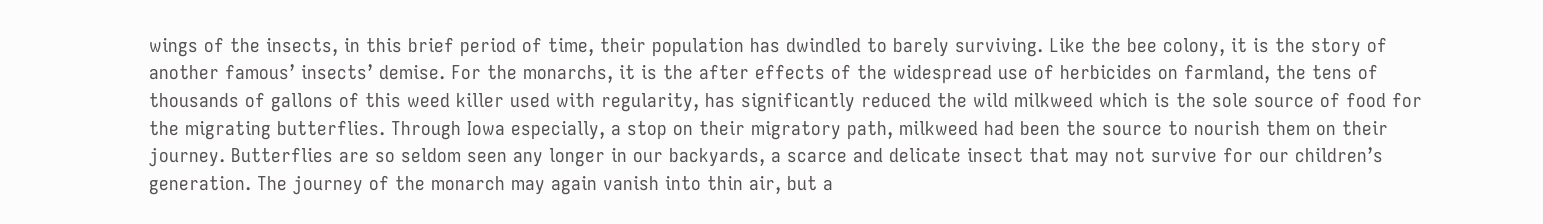wings of the insects, in this brief period of time, their population has dwindled to barely surviving. Like the bee colony, it is the story of another famous’ insects’ demise. For the monarchs, it is the after effects of the widespread use of herbicides on farmland, the tens of thousands of gallons of this weed killer used with regularity, has significantly reduced the wild milkweed which is the sole source of food for the migrating butterflies. Through Iowa especially, a stop on their migratory path, milkweed had been the source to nourish them on their journey. Butterflies are so seldom seen any longer in our backyards, a scarce and delicate insect that may not survive for our children’s generation. The journey of the monarch may again vanish into thin air, but a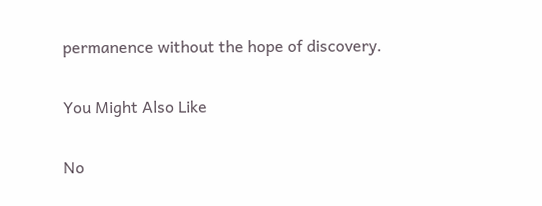permanence without the hope of discovery.

You Might Also Like

No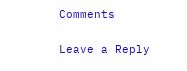Comments

Leave a Reply